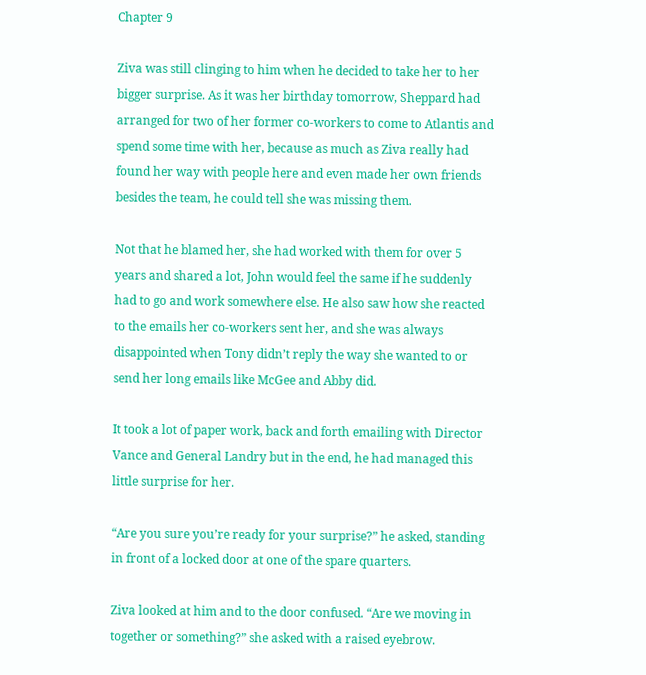Chapter 9

Ziva was still clinging to him when he decided to take her to her bigger surprise. As it was her birthday tomorrow, Sheppard had arranged for two of her former co-workers to come to Atlantis and spend some time with her, because as much as Ziva really had found her way with people here and even made her own friends besides the team, he could tell she was missing them.

Not that he blamed her, she had worked with them for over 5 years and shared a lot, John would feel the same if he suddenly had to go and work somewhere else. He also saw how she reacted to the emails her co-workers sent her, and she was always disappointed when Tony didn’t reply the way she wanted to or send her long emails like McGee and Abby did.

It took a lot of paper work, back and forth emailing with Director Vance and General Landry but in the end, he had managed this little surprise for her.

“Are you sure you’re ready for your surprise?” he asked, standing in front of a locked door at one of the spare quarters.

Ziva looked at him and to the door confused. “Are we moving in together or something?” she asked with a raised eyebrow.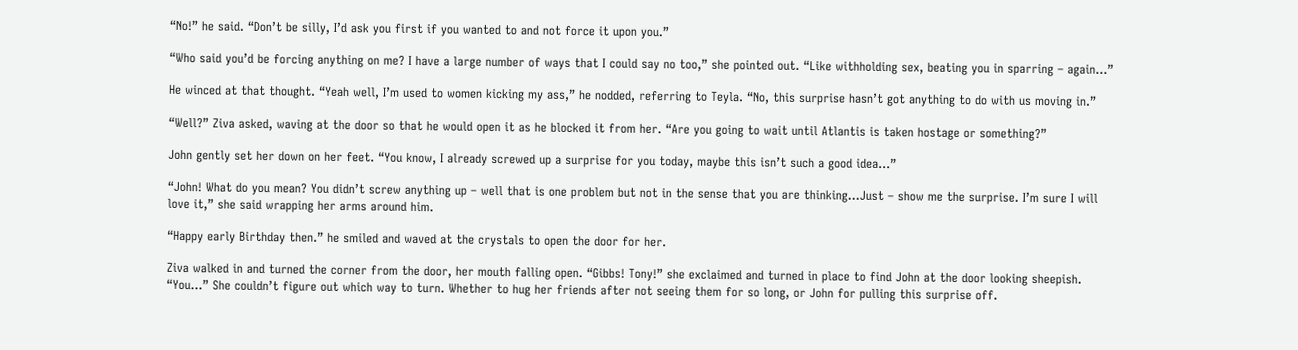“No!” he said. “Don’t be silly, I’d ask you first if you wanted to and not force it upon you.”

“Who said you’d be forcing anything on me? I have a large number of ways that I could say no too,” she pointed out. “Like withholding sex, beating you in sparring – again…”

He winced at that thought. “Yeah well, I’m used to women kicking my ass,” he nodded, referring to Teyla. “No, this surprise hasn’t got anything to do with us moving in.”

“Well?” Ziva asked, waving at the door so that he would open it as he blocked it from her. “Are you going to wait until Atlantis is taken hostage or something?”

John gently set her down on her feet. “You know, I already screwed up a surprise for you today, maybe this isn’t such a good idea…”

“John! What do you mean? You didn’t screw anything up – well that is one problem but not in the sense that you are thinking…Just – show me the surprise. I’m sure I will love it,” she said wrapping her arms around him.

“Happy early Birthday then.” he smiled and waved at the crystals to open the door for her.

Ziva walked in and turned the corner from the door, her mouth falling open. “Gibbs! Tony!” she exclaimed and turned in place to find John at the door looking sheepish. “You…” She couldn’t figure out which way to turn. Whether to hug her friends after not seeing them for so long, or John for pulling this surprise off.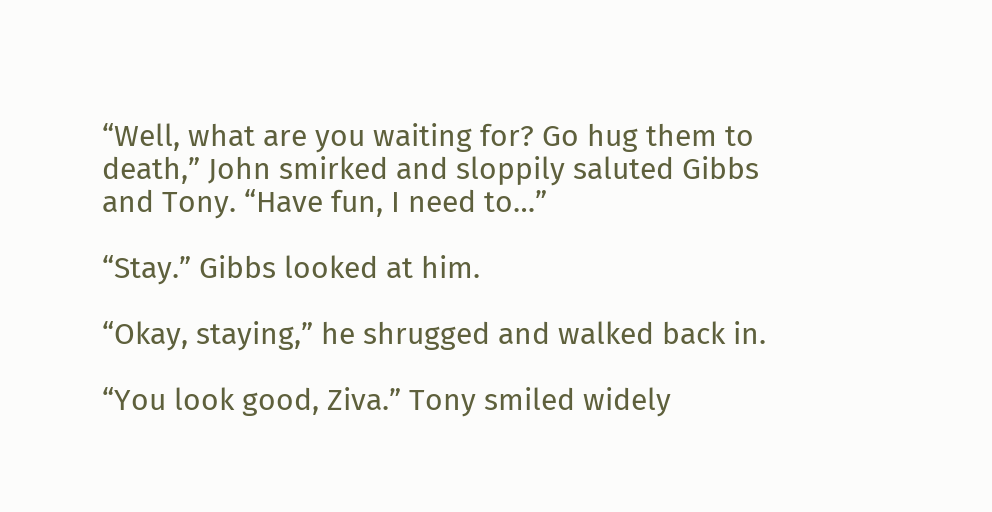“Well, what are you waiting for? Go hug them to death,” John smirked and sloppily saluted Gibbs and Tony. “Have fun, I need to…”

“Stay.” Gibbs looked at him.

“Okay, staying,” he shrugged and walked back in.

“You look good, Ziva.” Tony smiled widely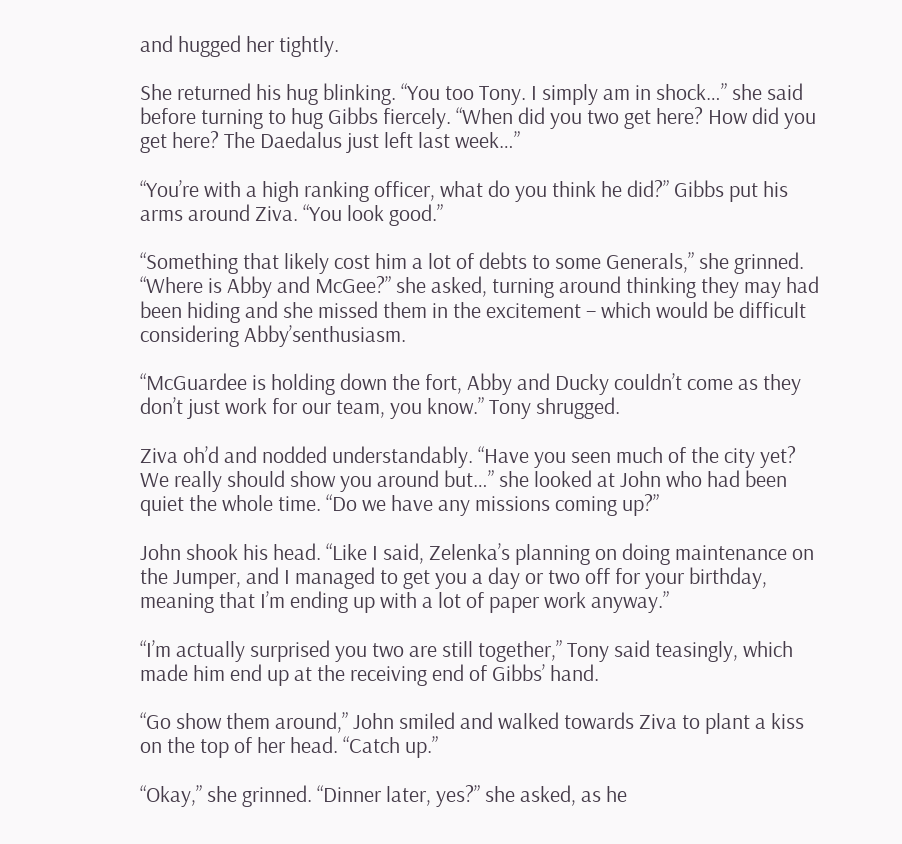and hugged her tightly.

She returned his hug blinking. “You too Tony. I simply am in shock…” she said before turning to hug Gibbs fiercely. “When did you two get here? How did you get here? The Daedalus just left last week…”

“You’re with a high ranking officer, what do you think he did?” Gibbs put his arms around Ziva. “You look good.”

“Something that likely cost him a lot of debts to some Generals,” she grinned. “Where is Abby and McGee?” she asked, turning around thinking they may had been hiding and she missed them in the excitement – which would be difficult considering Abby’senthusiasm.

“McGuardee is holding down the fort, Abby and Ducky couldn’t come as they don’t just work for our team, you know.” Tony shrugged.

Ziva oh’d and nodded understandably. “Have you seen much of the city yet? We really should show you around but…” she looked at John who had been quiet the whole time. “Do we have any missions coming up?”

John shook his head. “Like I said, Zelenka’s planning on doing maintenance on the Jumper, and I managed to get you a day or two off for your birthday, meaning that I’m ending up with a lot of paper work anyway.”

“I’m actually surprised you two are still together,” Tony said teasingly, which made him end up at the receiving end of Gibbs’ hand.

“Go show them around,” John smiled and walked towards Ziva to plant a kiss on the top of her head. “Catch up.”

“Okay,” she grinned. “Dinner later, yes?” she asked, as he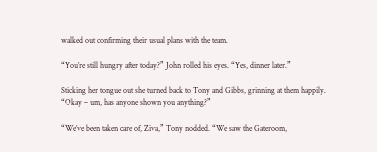walked out confirming their usual plans with the team.

“You’re still hungry after today?” John rolled his eyes. “Yes, dinner later.”

Sticking her tongue out she turned back to Tony and Gibbs, grinning at them happily. “Okay – um, has anyone shown you anything?”

“We’ve been taken care of, Ziva,” Tony nodded. “We saw the Gateroom,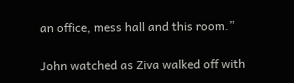an office, mess hall and this room.”

John watched as Ziva walked off with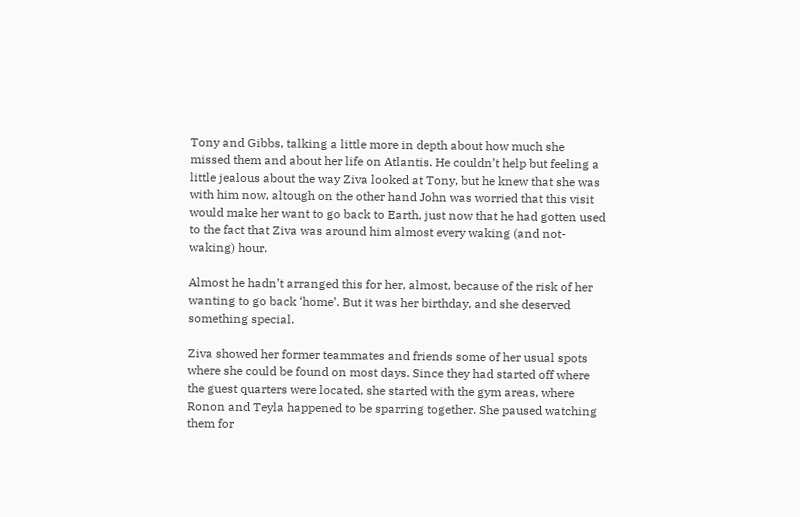Tony and Gibbs, talking a little more in depth about how much she missed them and about her life on Atlantis. He couldn’t help but feeling a little jealous about the way Ziva looked at Tony, but he knew that she was with him now, altough on the other hand John was worried that this visit would make her want to go back to Earth, just now that he had gotten used to the fact that Ziva was around him almost every waking (and not-waking) hour.

Almost he hadn’t arranged this for her, almost, because of the risk of her wanting to go back ‘home’. But it was her birthday, and she deserved something special.

Ziva showed her former teammates and friends some of her usual spots where she could be found on most days. Since they had started off where the guest quarters were located, she started with the gym areas, where Ronon and Teyla happened to be sparring together. She paused watching them for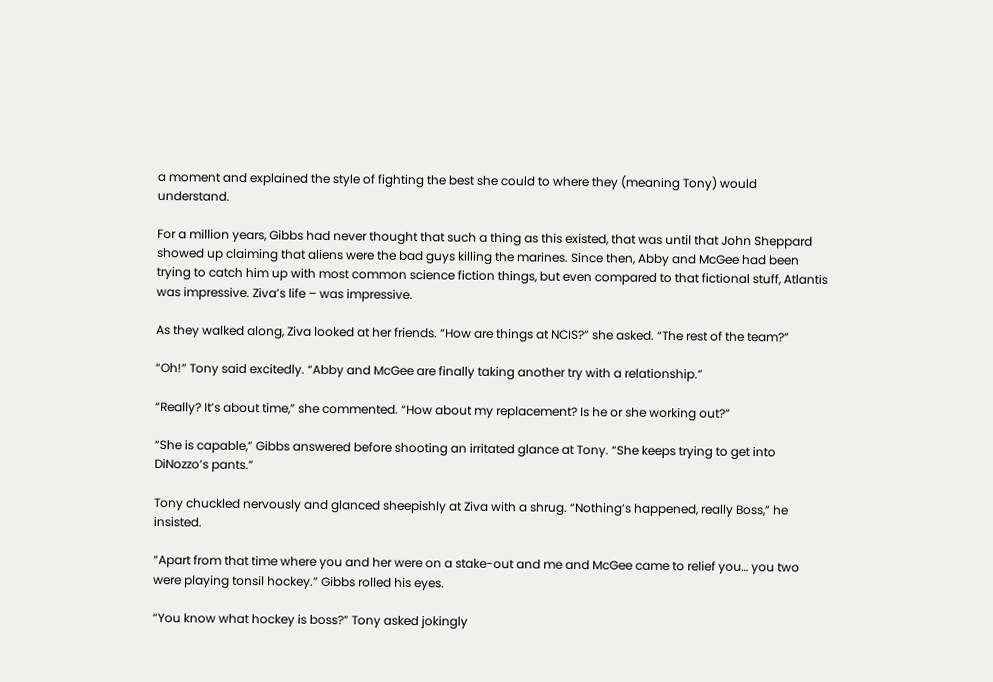a moment and explained the style of fighting the best she could to where they (meaning Tony) would understand.

For a million years, Gibbs had never thought that such a thing as this existed, that was until that John Sheppard showed up claiming that aliens were the bad guys killing the marines. Since then, Abby and McGee had been trying to catch him up with most common science fiction things, but even compared to that fictional stuff, Atlantis was impressive. Ziva’s life – was impressive.

As they walked along, Ziva looked at her friends. “How are things at NCIS?” she asked. “The rest of the team?”

“Oh!” Tony said excitedly. “Abby and McGee are finally taking another try with a relationship.”

“Really? It’s about time,” she commented. “How about my replacement? Is he or she working out?”

“She is capable,” Gibbs answered before shooting an irritated glance at Tony. “She keeps trying to get into DiNozzo’s pants.”

Tony chuckled nervously and glanced sheepishly at Ziva with a shrug. “Nothing’s happened, really Boss,” he insisted.

“Apart from that time where you and her were on a stake-out and me and McGee came to relief you… you two were playing tonsil hockey.” Gibbs rolled his eyes.

“You know what hockey is boss?” Tony asked jokingly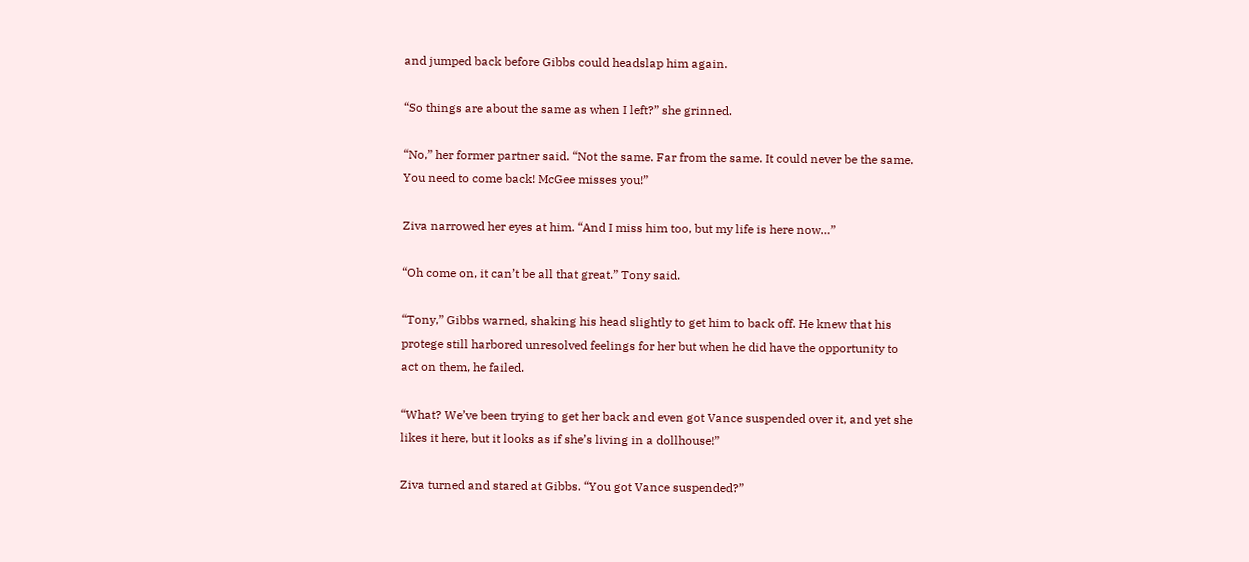and jumped back before Gibbs could headslap him again.

“So things are about the same as when I left?” she grinned.

“No,” her former partner said. “Not the same. Far from the same. It could never be the same. You need to come back! McGee misses you!”

Ziva narrowed her eyes at him. “And I miss him too, but my life is here now…”

“Oh come on, it can’t be all that great.” Tony said.

“Tony,” Gibbs warned, shaking his head slightly to get him to back off. He knew that his protege still harbored unresolved feelings for her but when he did have the opportunity to act on them, he failed.

“What? We’ve been trying to get her back and even got Vance suspended over it, and yet she likes it here, but it looks as if she’s living in a dollhouse!”

Ziva turned and stared at Gibbs. “You got Vance suspended?”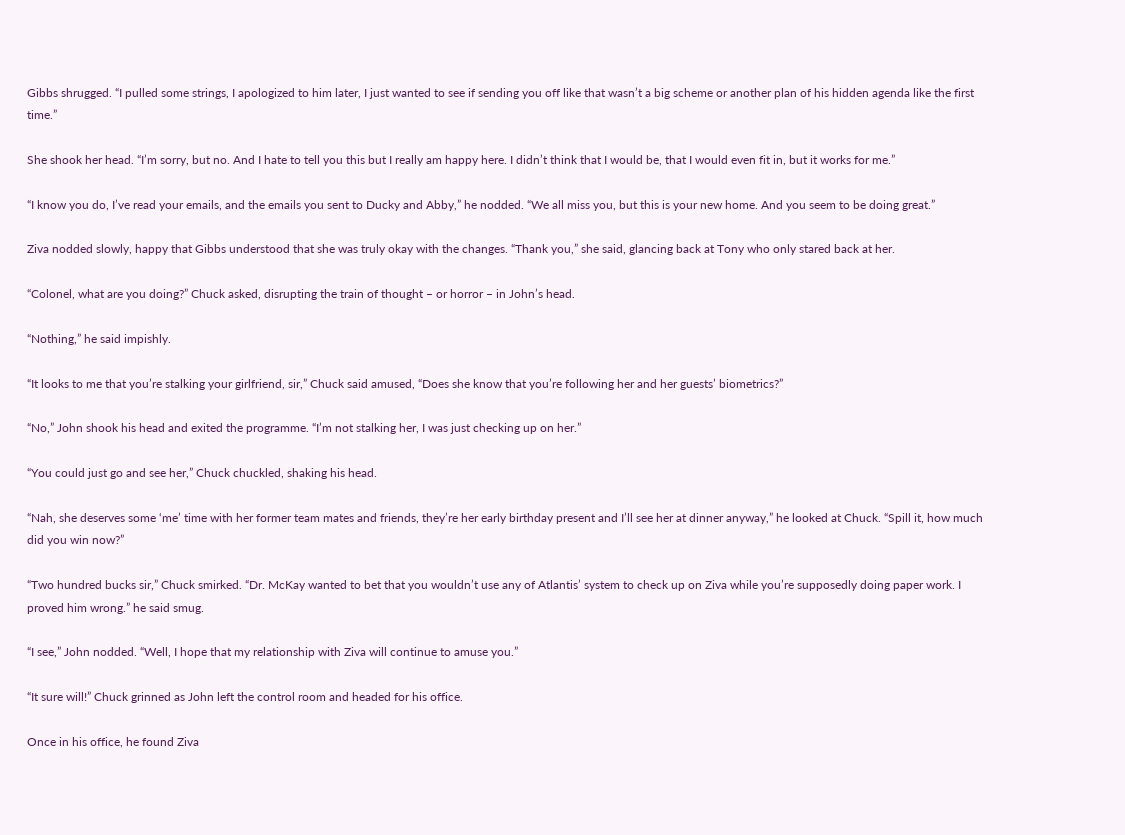Gibbs shrugged. “I pulled some strings, I apologized to him later, I just wanted to see if sending you off like that wasn’t a big scheme or another plan of his hidden agenda like the first time.”

She shook her head. “I’m sorry, but no. And I hate to tell you this but I really am happy here. I didn’t think that I would be, that I would even fit in, but it works for me.”

“I know you do, I’ve read your emails, and the emails you sent to Ducky and Abby,” he nodded. “We all miss you, but this is your new home. And you seem to be doing great.”

Ziva nodded slowly, happy that Gibbs understood that she was truly okay with the changes. “Thank you,” she said, glancing back at Tony who only stared back at her.

“Colonel, what are you doing?” Chuck asked, disrupting the train of thought – or horror – in John’s head.

“Nothing,” he said impishly.

“It looks to me that you’re stalking your girlfriend, sir,” Chuck said amused, “Does she know that you’re following her and her guests’ biometrics?”

“No,” John shook his head and exited the programme. “I’m not stalking her, I was just checking up on her.”

“You could just go and see her,” Chuck chuckled, shaking his head.

“Nah, she deserves some ‘me’ time with her former team mates and friends, they’re her early birthday present and I’ll see her at dinner anyway,” he looked at Chuck. “Spill it, how much did you win now?”

“Two hundred bucks sir,” Chuck smirked. “Dr. McKay wanted to bet that you wouldn’t use any of Atlantis’ system to check up on Ziva while you’re supposedly doing paper work. I proved him wrong.” he said smug.

“I see,” John nodded. “Well, I hope that my relationship with Ziva will continue to amuse you.”

“It sure will!” Chuck grinned as John left the control room and headed for his office.

Once in his office, he found Ziva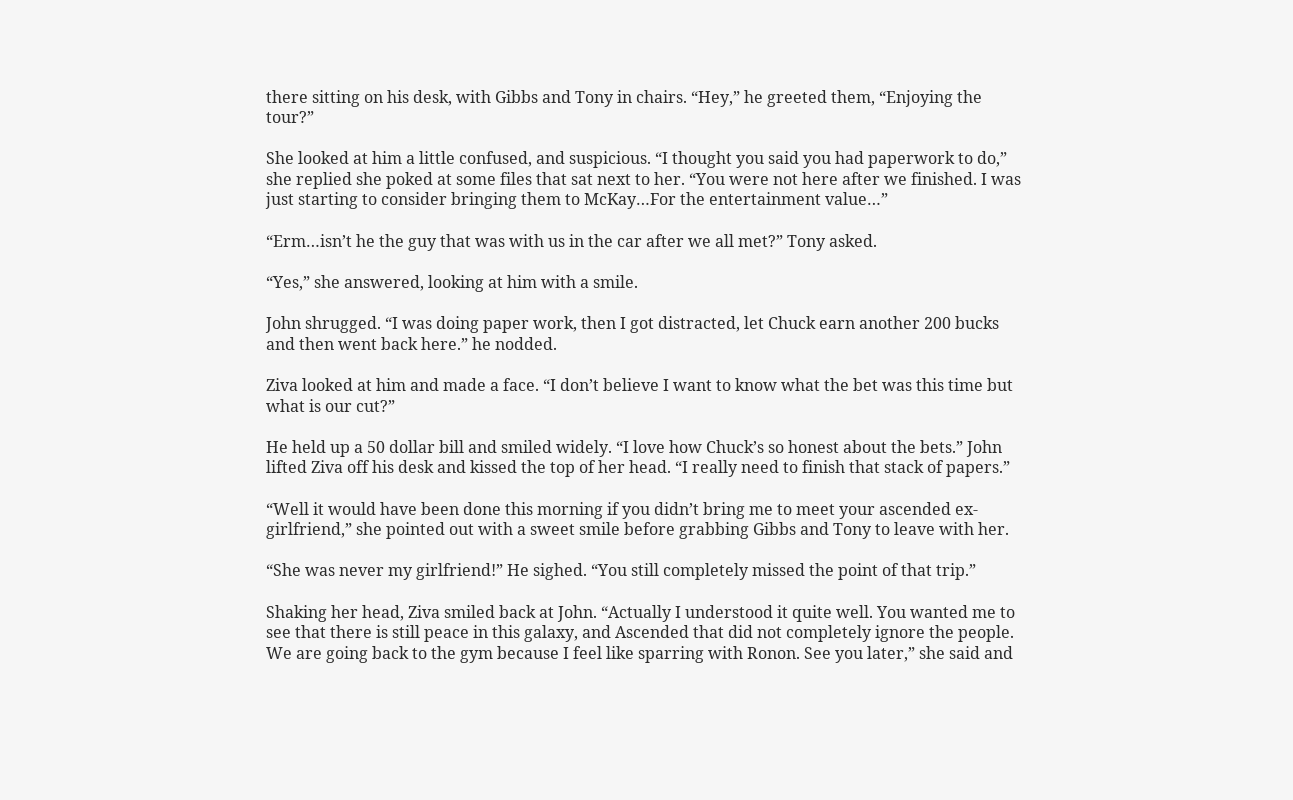there sitting on his desk, with Gibbs and Tony in chairs. “Hey,” he greeted them, “Enjoying the tour?”

She looked at him a little confused, and suspicious. “I thought you said you had paperwork to do,” she replied she poked at some files that sat next to her. “You were not here after we finished. I was just starting to consider bringing them to McKay…For the entertainment value…”

“Erm…isn’t he the guy that was with us in the car after we all met?” Tony asked.

“Yes,” she answered, looking at him with a smile.

John shrugged. “I was doing paper work, then I got distracted, let Chuck earn another 200 bucks and then went back here.” he nodded.

Ziva looked at him and made a face. “I don’t believe I want to know what the bet was this time but what is our cut?”

He held up a 50 dollar bill and smiled widely. “I love how Chuck’s so honest about the bets.” John lifted Ziva off his desk and kissed the top of her head. “I really need to finish that stack of papers.”

“Well it would have been done this morning if you didn’t bring me to meet your ascended ex-girlfriend,” she pointed out with a sweet smile before grabbing Gibbs and Tony to leave with her.

“She was never my girlfriend!” He sighed. “You still completely missed the point of that trip.”

Shaking her head, Ziva smiled back at John. “Actually I understood it quite well. You wanted me to see that there is still peace in this galaxy, and Ascended that did not completely ignore the people. We are going back to the gym because I feel like sparring with Ronon. See you later,” she said and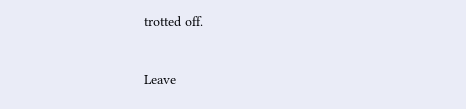trotted off.


Leave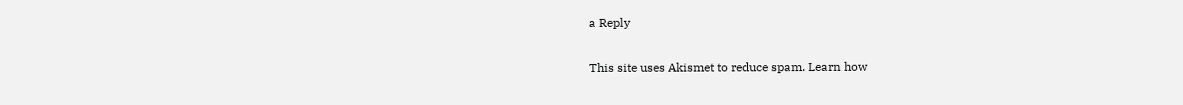a Reply

This site uses Akismet to reduce spam. Learn how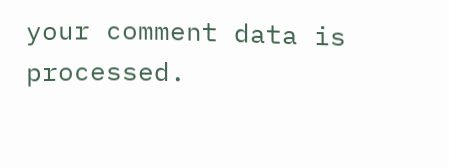your comment data is processed.